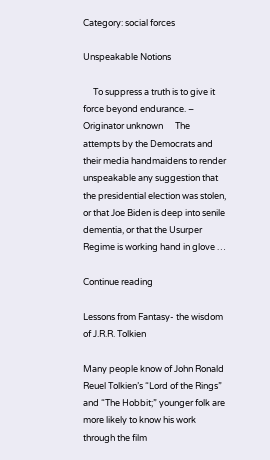Category: social forces

Unspeakable Notions

     To suppress a truth is to give it force beyond endurance. – Originator unknown      The attempts by the Democrats and their media handmaidens to render unspeakable any suggestion that the presidential election was stolen, or that Joe Biden is deep into senile dementia, or that the Usurper Regime is working hand in glove …

Continue reading

Lessons from Fantasy- the wisdom of J.R.R. Tolkien

Many people know of John Ronald Reuel Tolkien’s “Lord of the Rings” and “The Hobbit;” younger folk are more likely to know his work through the film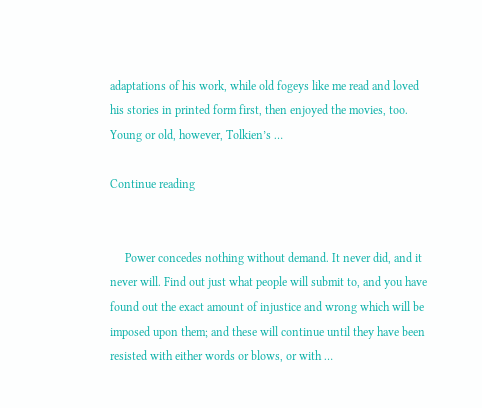adaptations of his work, while old fogeys like me read and loved his stories in printed form first, then enjoyed the movies, too. Young or old, however, Tolkien’s …

Continue reading


     Power concedes nothing without demand. It never did, and it never will. Find out just what people will submit to, and you have found out the exact amount of injustice and wrong which will be imposed upon them; and these will continue until they have been resisted with either words or blows, or with …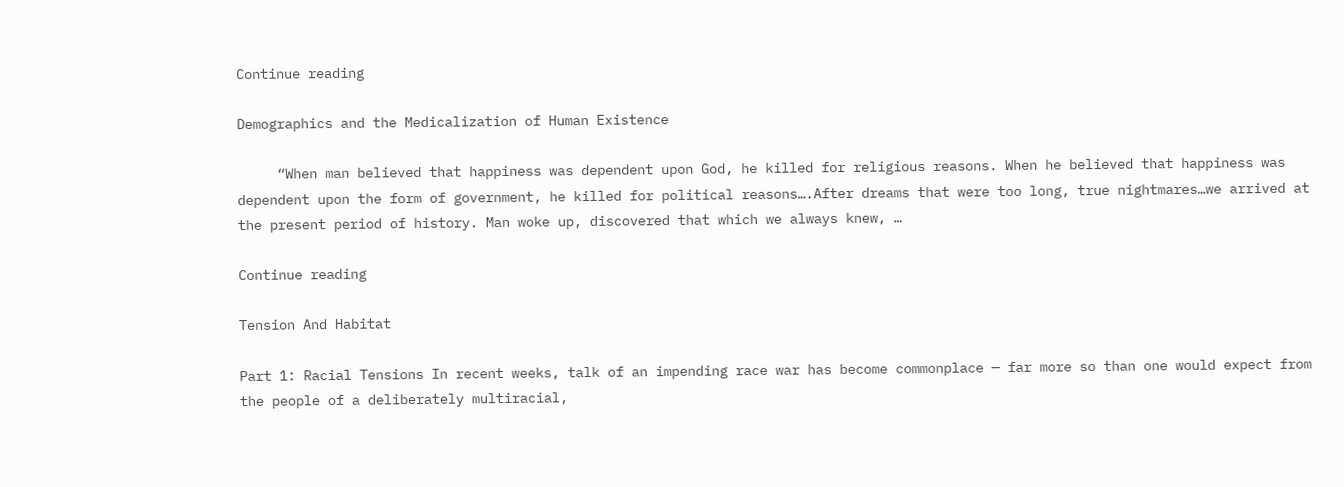Continue reading

Demographics and the Medicalization of Human Existence

     “When man believed that happiness was dependent upon God, he killed for religious reasons. When he believed that happiness was dependent upon the form of government, he killed for political reasons….After dreams that were too long, true nightmares…we arrived at the present period of history. Man woke up, discovered that which we always knew, …

Continue reading

Tension And Habitat

Part 1: Racial Tensions In recent weeks, talk of an impending race war has become commonplace — far more so than one would expect from the people of a deliberately multiracial,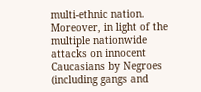multi-ethnic nation. Moreover, in light of the multiple nationwide attacks on innocent Caucasians by Negroes (including gangs and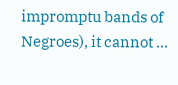impromptu bands of Negroes), it cannot …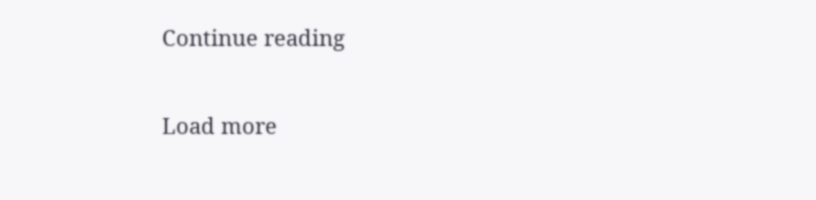Continue reading

Load more